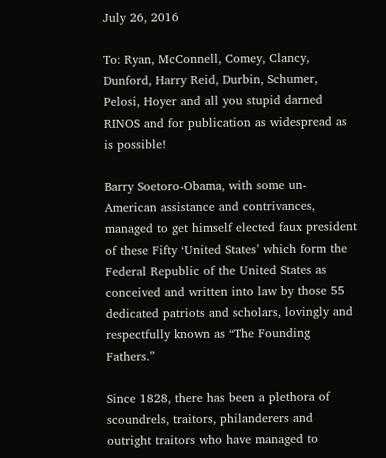July 26, 2016

To: Ryan, McConnell, Comey, Clancy, Dunford, Harry Reid, Durbin, Schumer, Pelosi, Hoyer and all you stupid darned RINOS and for publication as widespread as is possible!

Barry Soetoro-Obama, with some un-American assistance and contrivances, managed to get himself elected faux president of these Fifty ‘United States’ which form the Federal Republic of the United States as conceived and written into law by those 55 dedicated patriots and scholars, lovingly and respectfully known as “The Founding Fathers.”

Since 1828, there has been a plethora of scoundrels, traitors, philanderers and outright traitors who have managed to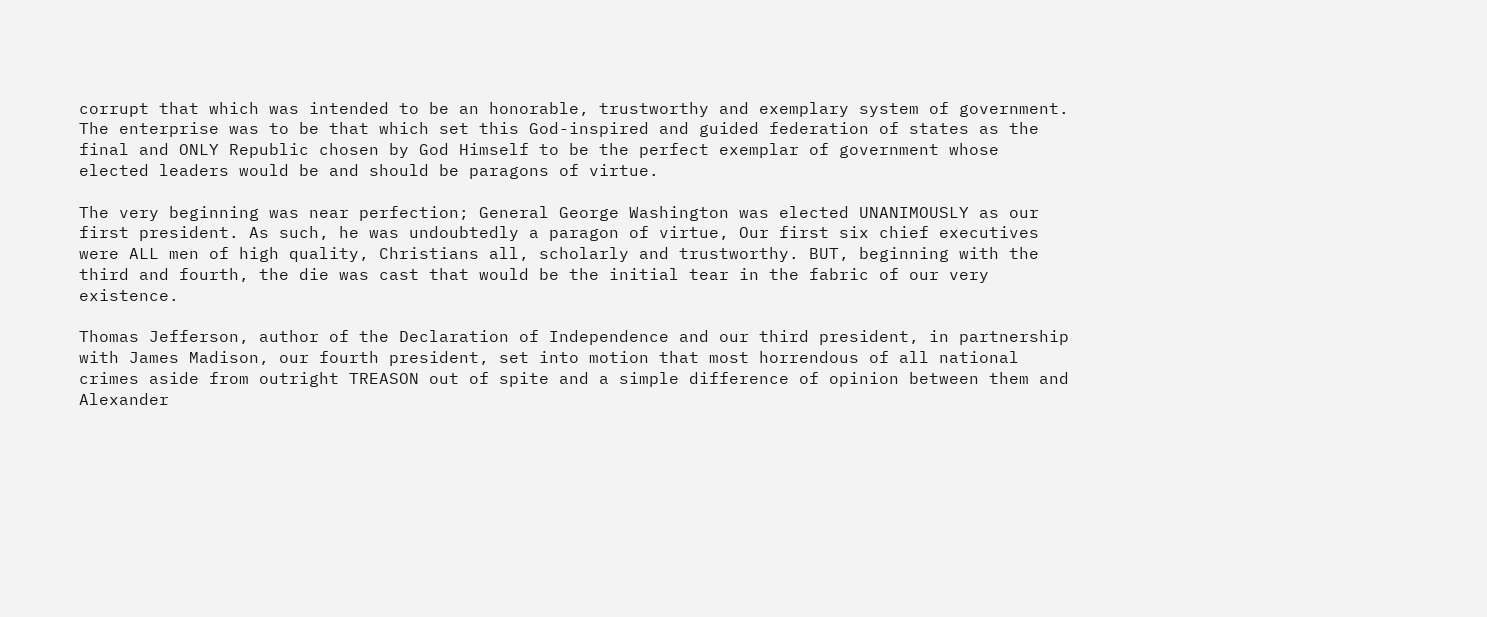corrupt that which was intended to be an honorable, trustworthy and exemplary system of government. The enterprise was to be that which set this God-inspired and guided federation of states as the final and ONLY Republic chosen by God Himself to be the perfect exemplar of government whose elected leaders would be and should be paragons of virtue.

The very beginning was near perfection; General George Washington was elected UNANIMOUSLY as our first president. As such, he was undoubtedly a paragon of virtue, Our first six chief executives were ALL men of high quality, Christians all, scholarly and trustworthy. BUT, beginning with the third and fourth, the die was cast that would be the initial tear in the fabric of our very existence.

Thomas Jefferson, author of the Declaration of Independence and our third president, in partnership with James Madison, our fourth president, set into motion that most horrendous of all national crimes aside from outright TREASON out of spite and a simple difference of opinion between them and Alexander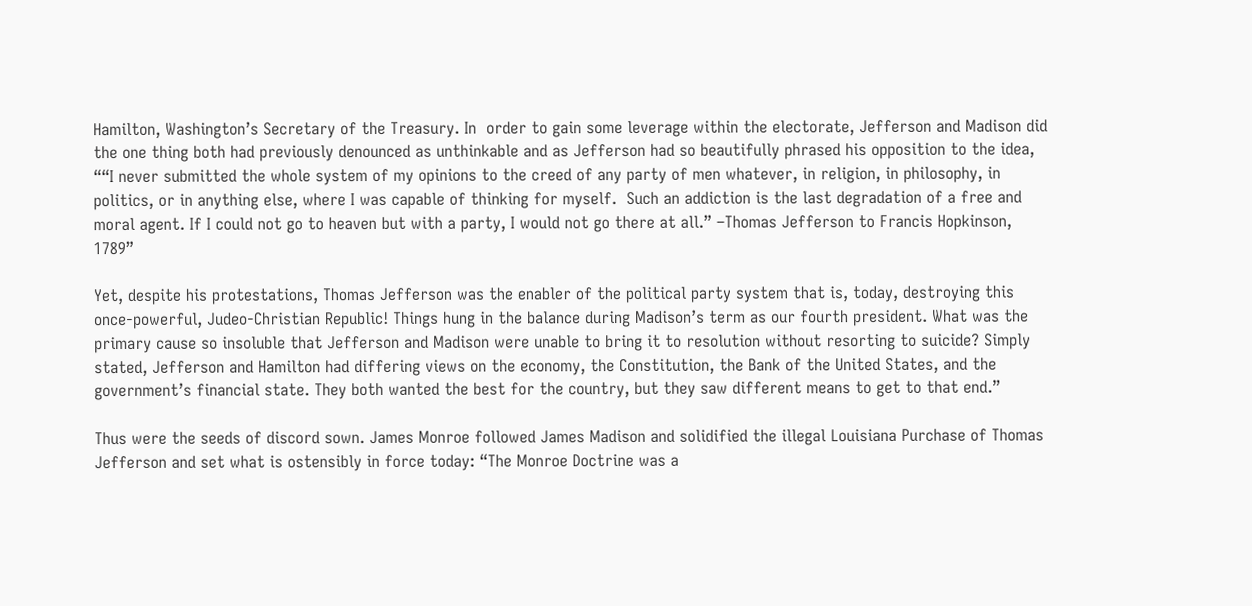Hamilton, Washington’s Secretary of the Treasury. In  order to gain some leverage within the electorate, Jefferson and Madison did the one thing both had previously denounced as unthinkable and as Jefferson had so beautifully phrased his opposition to the idea, ““I never submitted the whole system of my opinions to the creed of any party of men whatever, in religion, in philosophy, in politics, or in anything else, where I was capable of thinking for myself.  Such an addiction is the last degradation of a free and moral agent. If I could not go to heaven but with a party, I would not go there at all.” –Thomas Jefferson to Francis Hopkinson, 1789”

Yet, despite his protestations, Thomas Jefferson was the enabler of the political party system that is, today, destroying this once-powerful, Judeo-Christian Republic! Things hung in the balance during Madison’s term as our fourth president. What was the primary cause so insoluble that Jefferson and Madison were unable to bring it to resolution without resorting to suicide? Simply stated, Jefferson and Hamilton had differing views on the economy, the Constitution, the Bank of the United States, and the government’s financial state. They both wanted the best for the country, but they saw different means to get to that end.”

Thus were the seeds of discord sown. James Monroe followed James Madison and solidified the illegal Louisiana Purchase of Thomas Jefferson and set what is ostensibly in force today: “The Monroe Doctrine was a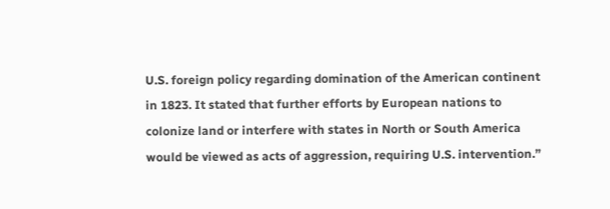U.S. foreign policy regarding domination of the American continent in 1823. It stated that further efforts by European nations to colonize land or interfere with states in North or South America would be viewed as acts of aggression, requiring U.S. intervention.”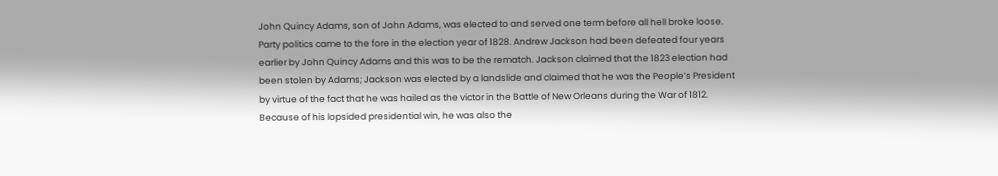John Quincy Adams, son of John Adams, was elected to and served one term before all hell broke loose. Party politics came to the fore in the election year of 1828. Andrew Jackson had been defeated four years earlier by John Quincy Adams and this was to be the rematch. Jackson claimed that the 1823 election had been stolen by Adams; Jackson was elected by a landslide and claimed that he was the People’s President by virtue of the fact that he was hailed as the victor in the Battle of New Orleans during the War of 1812. Because of his lopsided presidential win, he was also the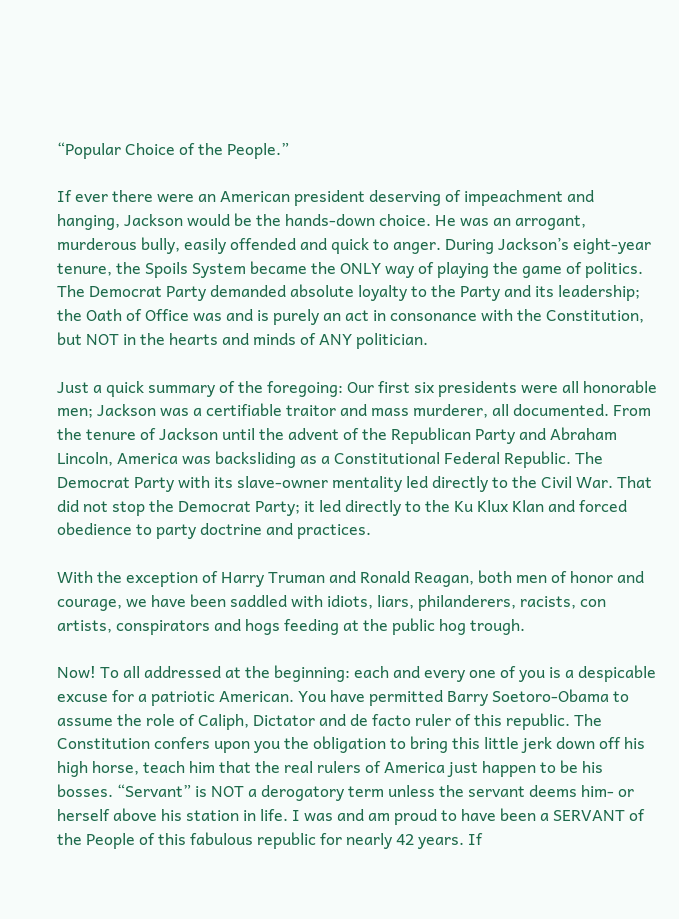“Popular Choice of the People.”

If ever there were an American president deserving of impeachment and hanging, Jackson would be the hands-down choice. He was an arrogant, murderous bully, easily offended and quick to anger. During Jackson’s eight-year tenure, the Spoils System became the ONLY way of playing the game of politics. The Democrat Party demanded absolute loyalty to the Party and its leadership; the Oath of Office was and is purely an act in consonance with the Constitution, but NOT in the hearts and minds of ANY politician.

Just a quick summary of the foregoing: Our first six presidents were all honorable men; Jackson was a certifiable traitor and mass murderer, all documented. From the tenure of Jackson until the advent of the Republican Party and Abraham Lincoln, America was backsliding as a Constitutional Federal Republic. The Democrat Party with its slave-owner mentality led directly to the Civil War. That did not stop the Democrat Party; it led directly to the Ku Klux Klan and forced obedience to party doctrine and practices.

With the exception of Harry Truman and Ronald Reagan, both men of honor and courage, we have been saddled with idiots, liars, philanderers, racists, con artists, conspirators and hogs feeding at the public hog trough.

Now! To all addressed at the beginning: each and every one of you is a despicable excuse for a patriotic American. You have permitted Barry Soetoro-Obama to assume the role of Caliph, Dictator and de facto ruler of this republic. The Constitution confers upon you the obligation to bring this little jerk down off his high horse, teach him that the real rulers of America just happen to be his bosses. “Servant” is NOT a derogatory term unless the servant deems him- or herself above his station in life. I was and am proud to have been a SERVANT of the People of this fabulous republic for nearly 42 years. If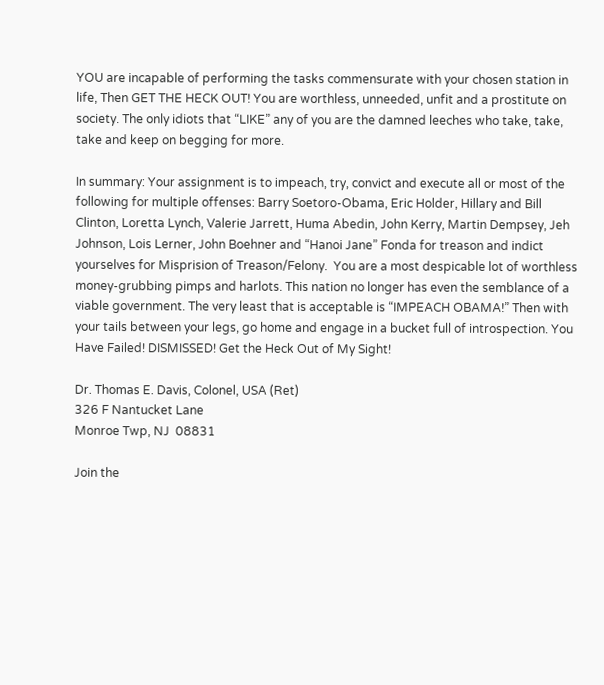YOU are incapable of performing the tasks commensurate with your chosen station in life, Then GET THE HECK OUT! You are worthless, unneeded, unfit and a prostitute on society. The only idiots that “LIKE” any of you are the damned leeches who take, take, take and keep on begging for more.

In summary: Your assignment is to impeach, try, convict and execute all or most of the following for multiple offenses: Barry Soetoro-Obama, Eric Holder, Hillary and Bill Clinton, Loretta Lynch, Valerie Jarrett, Huma Abedin, John Kerry, Martin Dempsey, Jeh Johnson, Lois Lerner, John Boehner and “Hanoi Jane” Fonda for treason and indict yourselves for Misprision of Treason/Felony.  You are a most despicable lot of worthless money-grubbing pimps and harlots. This nation no longer has even the semblance of a viable government. The very least that is acceptable is “IMPEACH OBAMA!” Then with your tails between your legs, go home and engage in a bucket full of introspection. You Have Failed! DISMISSED! Get the Heck Out of My Sight!

Dr. Thomas E. Davis, Colonel, USA (Ret)
326 F Nantucket Lane
Monroe Twp, NJ  08831

Join the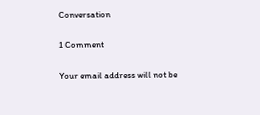Conversation

1 Comment

Your email address will not be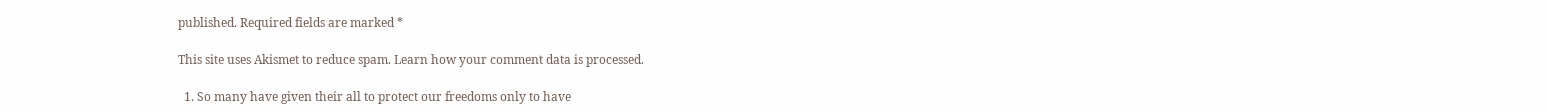published. Required fields are marked *

This site uses Akismet to reduce spam. Learn how your comment data is processed.

  1. So many have given their all to protect our freedoms only to have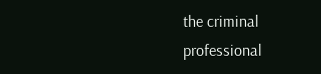the criminal professional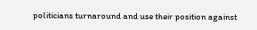politicians turnaround and use their position against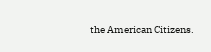the American Citizens.